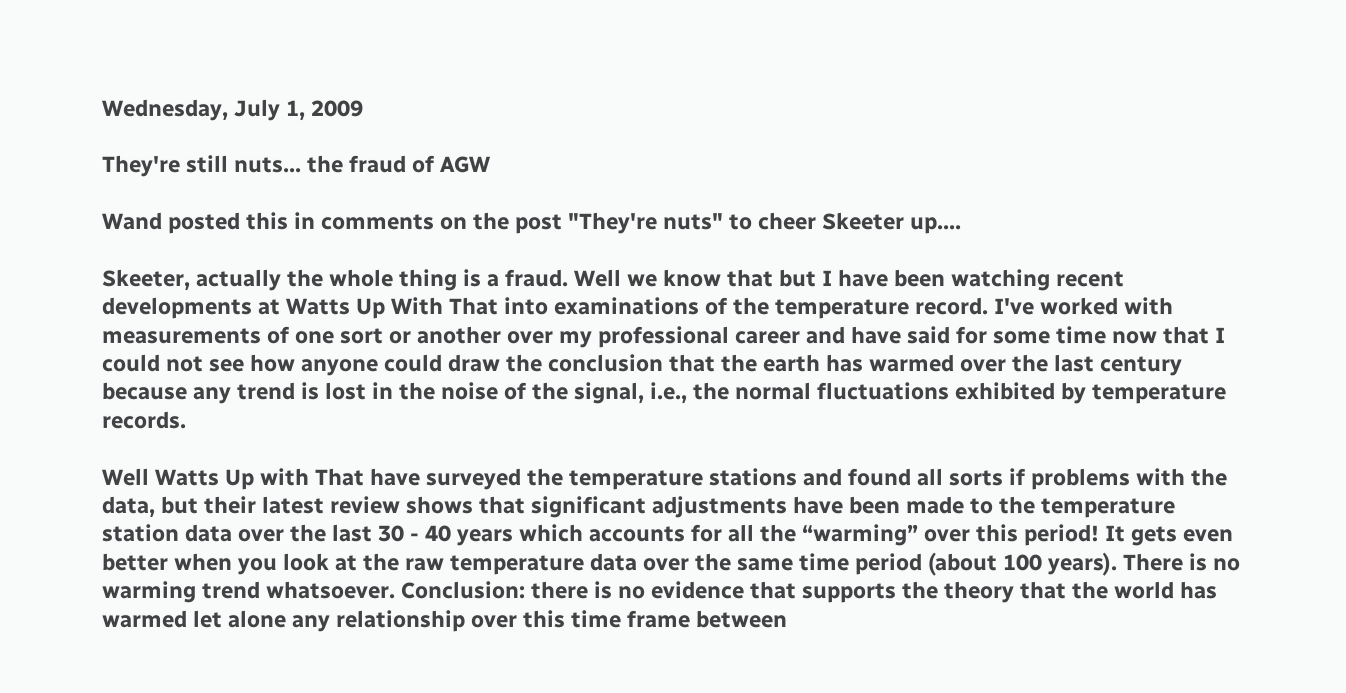Wednesday, July 1, 2009

They're still nuts... the fraud of AGW

Wand posted this in comments on the post "They're nuts" to cheer Skeeter up....

Skeeter, actually the whole thing is a fraud. Well we know that but I have been watching recent developments at Watts Up With That into examinations of the temperature record. I've worked with measurements of one sort or another over my professional career and have said for some time now that I could not see how anyone could draw the conclusion that the earth has warmed over the last century because any trend is lost in the noise of the signal, i.e., the normal fluctuations exhibited by temperature records.

Well Watts Up with That have surveyed the temperature stations and found all sorts if problems with the data, but their latest review shows that significant adjustments have been made to the temperature station data over the last 30 - 40 years which accounts for all the “warming” over this period! It gets even better when you look at the raw temperature data over the same time period (about 100 years). There is no warming trend whatsoever. Conclusion: there is no evidence that supports the theory that the world has warmed let alone any relationship over this time frame between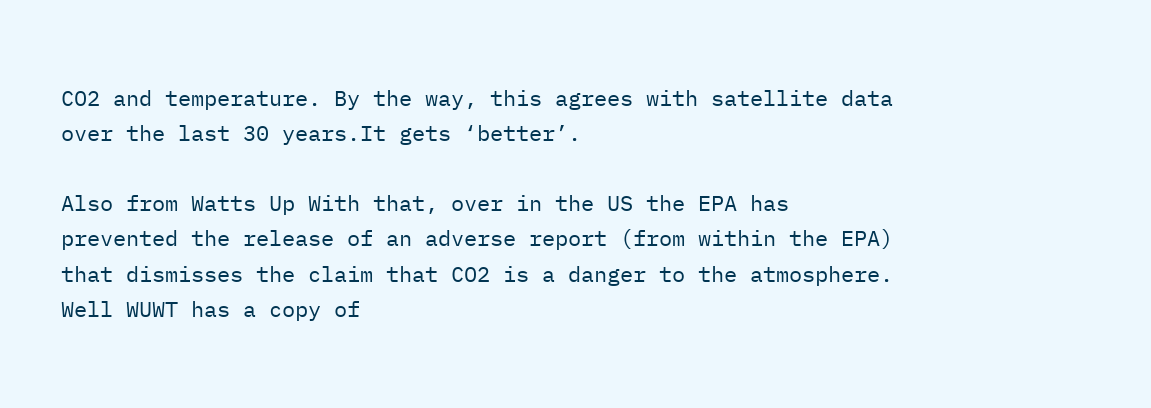CO2 and temperature. By the way, this agrees with satellite data over the last 30 years.It gets ‘better’.

Also from Watts Up With that, over in the US the EPA has prevented the release of an adverse report (from within the EPA) that dismisses the claim that CO2 is a danger to the atmosphere. Well WUWT has a copy of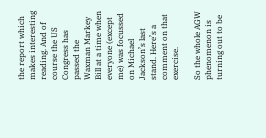the report which makes interesting reading. And of course the US Congress has passed the Waxman Markey Bill at a time when everyone (except me) was focussed on Michael Jackson’s last stand. Here’s a comment on that exercise.

So the whole AGW phenomenon is turning out to be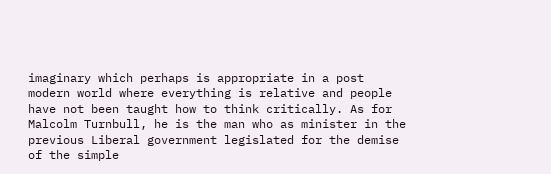imaginary which perhaps is appropriate in a post modern world where everything is relative and people have not been taught how to think critically. As for Malcolm Turnbull, he is the man who as minister in the previous Liberal government legislated for the demise of the simple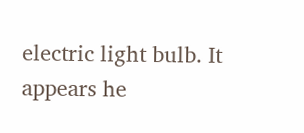electric light bulb. It appears he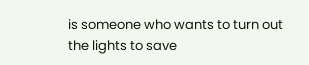is someone who wants to turn out the lights to save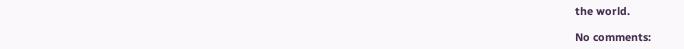the world.

No comments: